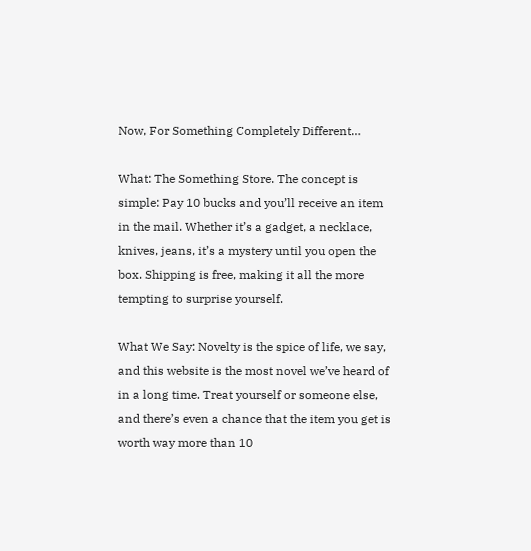Now, For Something Completely Different…

What: The Something Store. The concept is simple: Pay 10 bucks and you’ll receive an item in the mail. Whether it’s a gadget, a necklace, knives, jeans, it’s a mystery until you open the box. Shipping is free, making it all the more tempting to surprise yourself.

What We Say: Novelty is the spice of life, we say, and this website is the most novel we’ve heard of in a long time. Treat yourself or someone else, and there’s even a chance that the item you get is worth way more than 10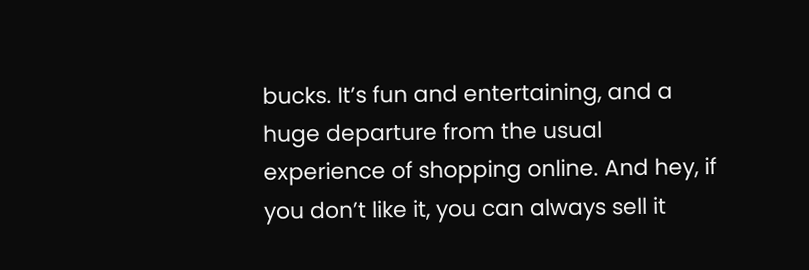bucks. It’s fun and entertaining, and a huge departure from the usual experience of shopping online. And hey, if you don’t like it, you can always sell it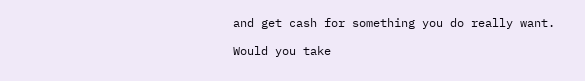and get cash for something you do really want.

Would you take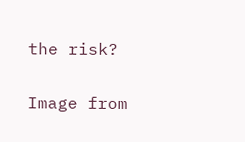the risk?

Image from